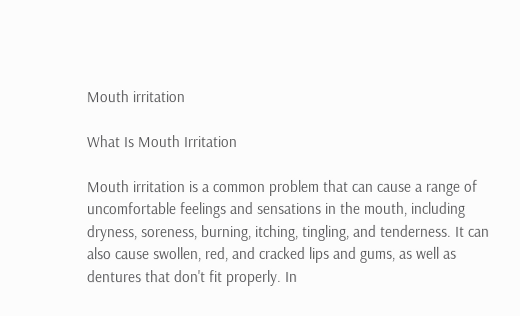Mouth irritation

What Is Mouth Irritation

Mouth irritation is a common problem that can cause a range of uncomfortable feelings and sensations in the mouth, including dryness, soreness, burning, itching, tingling, and tenderness. It can also cause swollen, red, and cracked lips and gums, as well as dentures that don't fit properly. In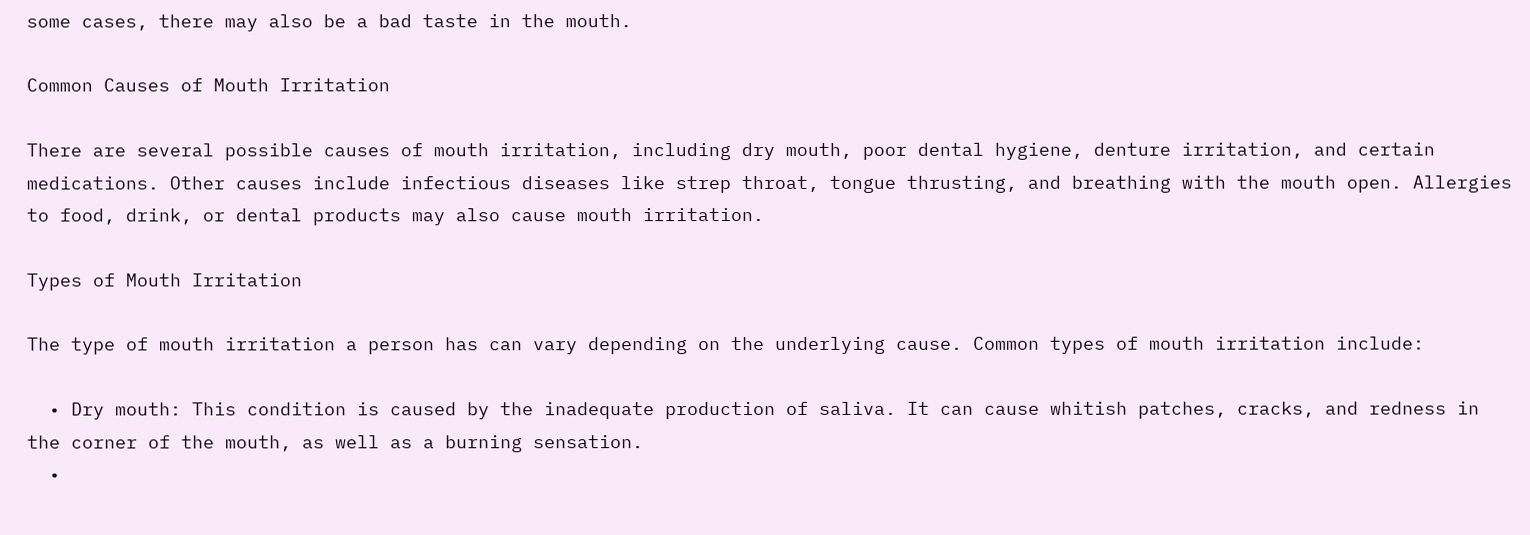some cases, there may also be a bad taste in the mouth.

Common Causes of Mouth Irritation

There are several possible causes of mouth irritation, including dry mouth, poor dental hygiene, denture irritation, and certain medications. Other causes include infectious diseases like strep throat, tongue thrusting, and breathing with the mouth open. Allergies to food, drink, or dental products may also cause mouth irritation.

Types of Mouth Irritation

The type of mouth irritation a person has can vary depending on the underlying cause. Common types of mouth irritation include:

  • Dry mouth: This condition is caused by the inadequate production of saliva. It can cause whitish patches, cracks, and redness in the corner of the mouth, as well as a burning sensation.
  •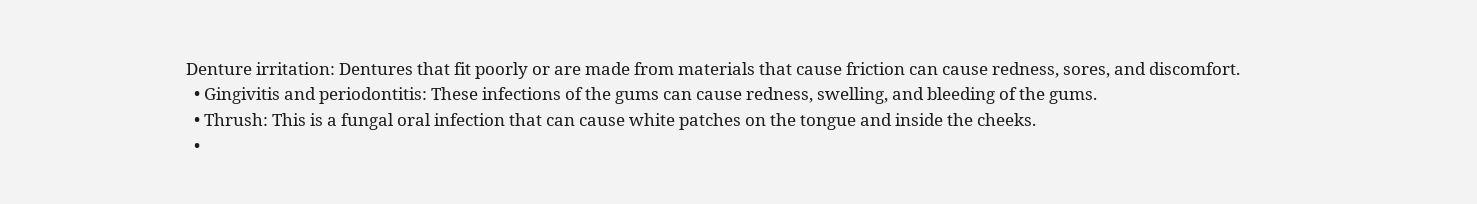Denture irritation: Dentures that fit poorly or are made from materials that cause friction can cause redness, sores, and discomfort.
  • Gingivitis and periodontitis: These infections of the gums can cause redness, swelling, and bleeding of the gums.
  • Thrush: This is a fungal oral infection that can cause white patches on the tongue and inside the cheeks.
  •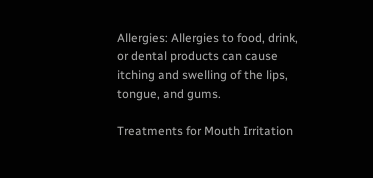Allergies: Allergies to food, drink, or dental products can cause itching and swelling of the lips, tongue, and gums.

Treatments for Mouth Irritation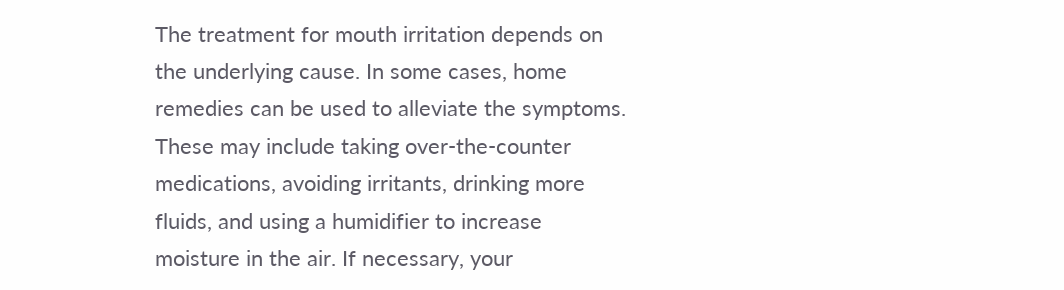The treatment for mouth irritation depends on the underlying cause. In some cases, home remedies can be used to alleviate the symptoms. These may include taking over-the-counter medications, avoiding irritants, drinking more fluids, and using a humidifier to increase moisture in the air. If necessary, your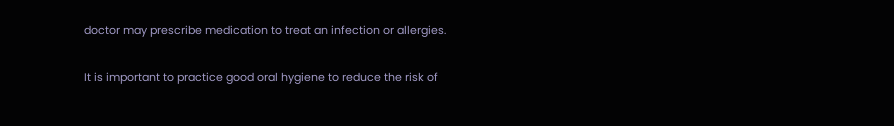doctor may prescribe medication to treat an infection or allergies.

It is important to practice good oral hygiene to reduce the risk of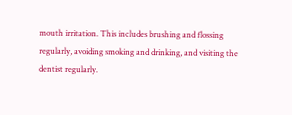mouth irritation. This includes brushing and flossing regularly, avoiding smoking and drinking, and visiting the dentist regularly.